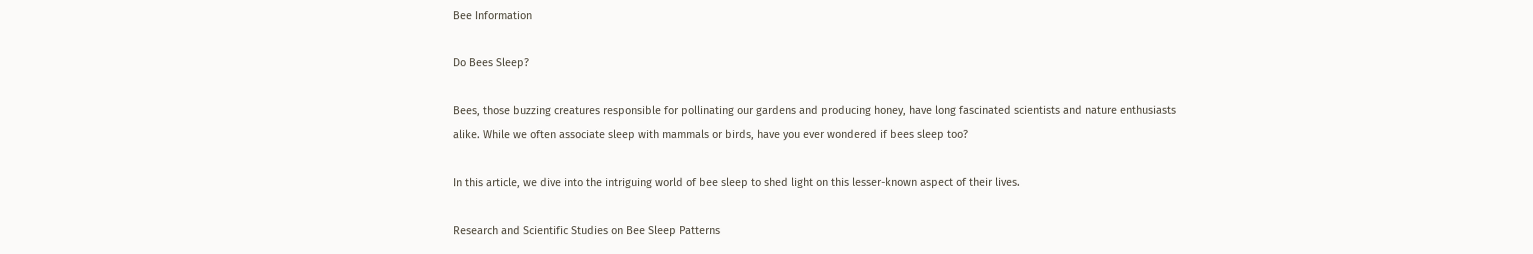Bee Information

Do Bees Sleep?

Bees, those buzzing creatures responsible for pollinating our gardens and producing honey, have long fascinated scientists and nature enthusiasts alike. While we often associate sleep with mammals or birds, have you ever wondered if bees sleep too?

In this article, we dive into the intriguing world of bee sleep to shed light on this lesser-known aspect of their lives.

Research and Scientific Studies on Bee Sleep Patterns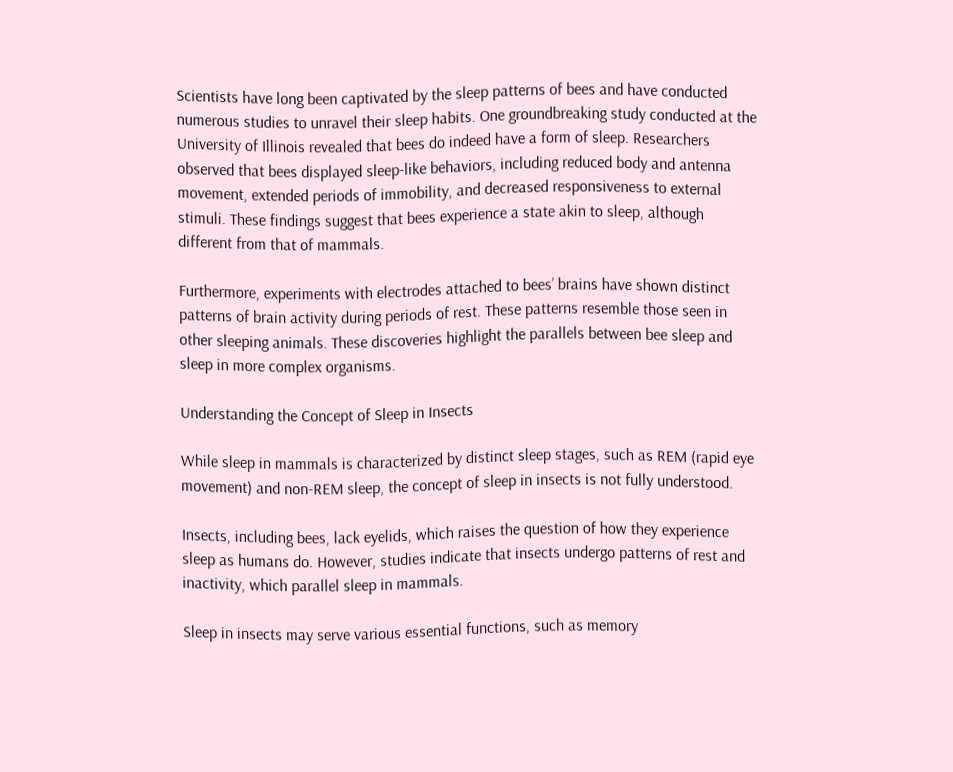Scientists have long been captivated by the sleep patterns of bees and have conducted numerous studies to unravel their sleep habits. One groundbreaking study conducted at the University of Illinois revealed that bees do indeed have a form of sleep. Researchers observed that bees displayed sleep-like behaviors, including reduced body and antenna movement, extended periods of immobility, and decreased responsiveness to external stimuli. These findings suggest that bees experience a state akin to sleep, although different from that of mammals.

Furthermore, experiments with electrodes attached to bees’ brains have shown distinct patterns of brain activity during periods of rest. These patterns resemble those seen in other sleeping animals. These discoveries highlight the parallels between bee sleep and sleep in more complex organisms.

Understanding the Concept of Sleep in Insects

While sleep in mammals is characterized by distinct sleep stages, such as REM (rapid eye movement) and non-REM sleep, the concept of sleep in insects is not fully understood.

Insects, including bees, lack eyelids, which raises the question of how they experience sleep as humans do. However, studies indicate that insects undergo patterns of rest and inactivity, which parallel sleep in mammals.

Sleep in insects may serve various essential functions, such as memory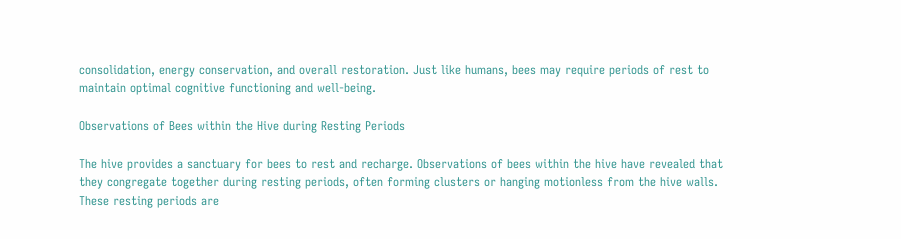consolidation, energy conservation, and overall restoration. Just like humans, bees may require periods of rest to maintain optimal cognitive functioning and well-being.

Observations of Bees within the Hive during Resting Periods

The hive provides a sanctuary for bees to rest and recharge. Observations of bees within the hive have revealed that they congregate together during resting periods, often forming clusters or hanging motionless from the hive walls. These resting periods are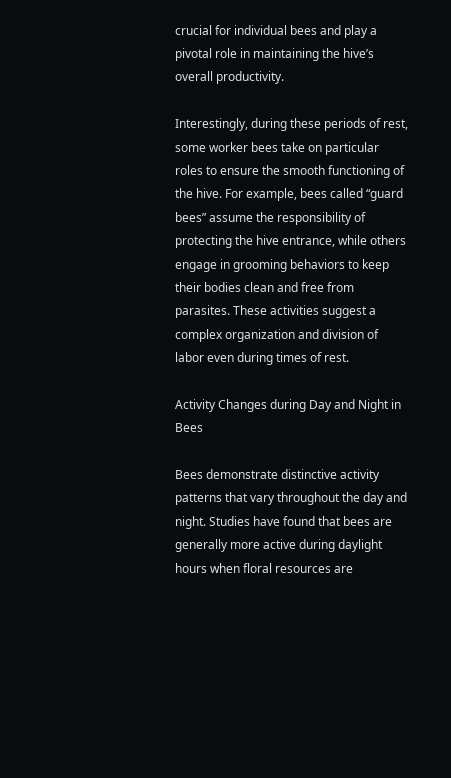crucial for individual bees and play a pivotal role in maintaining the hive’s overall productivity.

Interestingly, during these periods of rest, some worker bees take on particular roles to ensure the smooth functioning of the hive. For example, bees called “guard bees” assume the responsibility of protecting the hive entrance, while others engage in grooming behaviors to keep their bodies clean and free from parasites. These activities suggest a complex organization and division of labor even during times of rest.

Activity Changes during Day and Night in Bees

Bees demonstrate distinctive activity patterns that vary throughout the day and night. Studies have found that bees are generally more active during daylight hours when floral resources are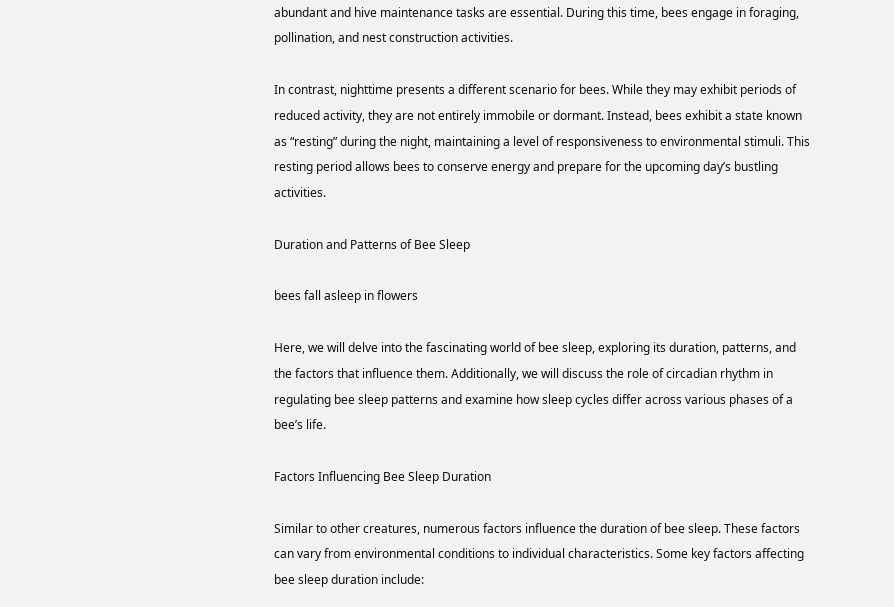abundant and hive maintenance tasks are essential. During this time, bees engage in foraging, pollination, and nest construction activities.

In contrast, nighttime presents a different scenario for bees. While they may exhibit periods of reduced activity, they are not entirely immobile or dormant. Instead, bees exhibit a state known as “resting” during the night, maintaining a level of responsiveness to environmental stimuli. This resting period allows bees to conserve energy and prepare for the upcoming day’s bustling activities.

Duration and Patterns of Bee Sleep

bees fall asleep in flowers

Here, we will delve into the fascinating world of bee sleep, exploring its duration, patterns, and the factors that influence them. Additionally, we will discuss the role of circadian rhythm in regulating bee sleep patterns and examine how sleep cycles differ across various phases of a bee’s life.

Factors Influencing Bee Sleep Duration

Similar to other creatures, numerous factors influence the duration of bee sleep. These factors can vary from environmental conditions to individual characteristics. Some key factors affecting bee sleep duration include: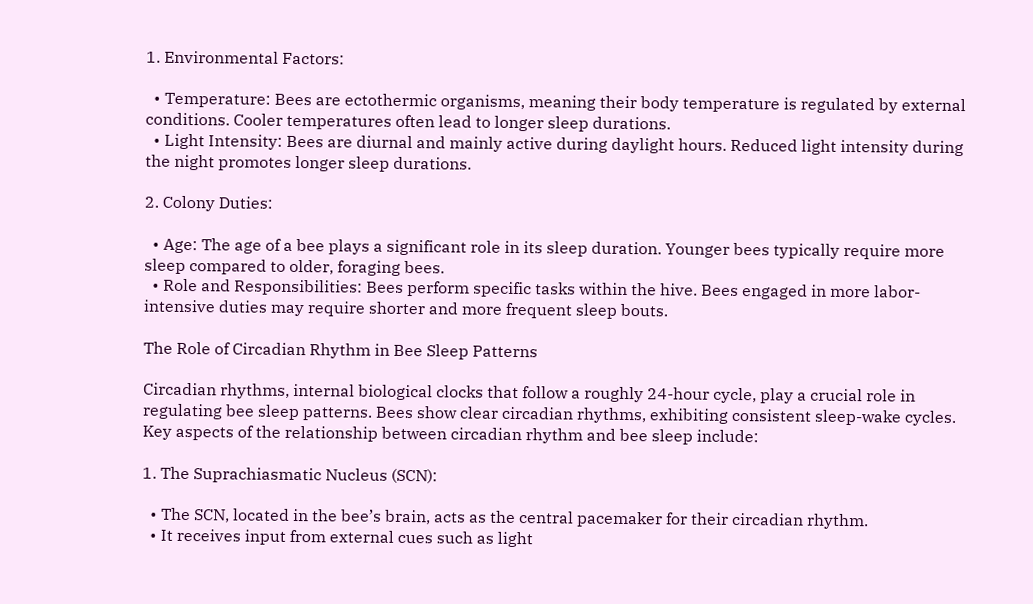1. Environmental Factors:

  • Temperature: Bees are ectothermic organisms, meaning their body temperature is regulated by external conditions. Cooler temperatures often lead to longer sleep durations.
  • Light Intensity: Bees are diurnal and mainly active during daylight hours. Reduced light intensity during the night promotes longer sleep durations.

2. Colony Duties:

  • Age: The age of a bee plays a significant role in its sleep duration. Younger bees typically require more sleep compared to older, foraging bees.
  • Role and Responsibilities: Bees perform specific tasks within the hive. Bees engaged in more labor-intensive duties may require shorter and more frequent sleep bouts.

The Role of Circadian Rhythm in Bee Sleep Patterns

Circadian rhythms, internal biological clocks that follow a roughly 24-hour cycle, play a crucial role in regulating bee sleep patterns. Bees show clear circadian rhythms, exhibiting consistent sleep-wake cycles. Key aspects of the relationship between circadian rhythm and bee sleep include:

1. The Suprachiasmatic Nucleus (SCN):

  • The SCN, located in the bee’s brain, acts as the central pacemaker for their circadian rhythm.
  • It receives input from external cues such as light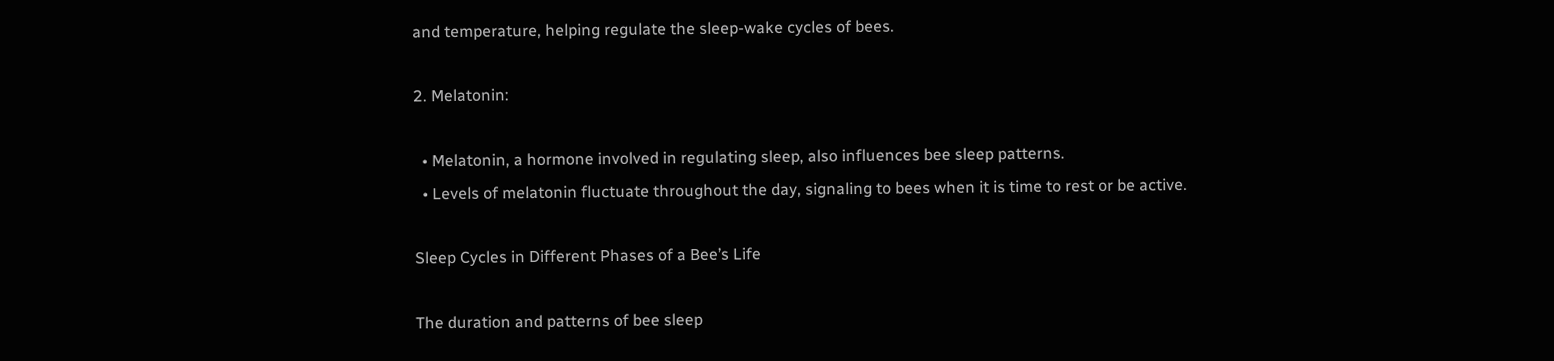and temperature, helping regulate the sleep-wake cycles of bees.

2. Melatonin:

  • Melatonin, a hormone involved in regulating sleep, also influences bee sleep patterns.
  • Levels of melatonin fluctuate throughout the day, signaling to bees when it is time to rest or be active.

Sleep Cycles in Different Phases of a Bee’s Life

The duration and patterns of bee sleep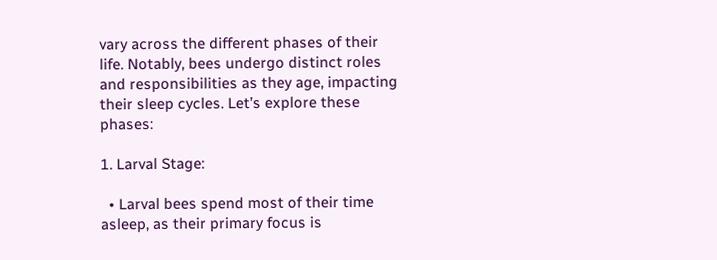vary across the different phases of their life. Notably, bees undergo distinct roles and responsibilities as they age, impacting their sleep cycles. Let’s explore these phases:

1. Larval Stage:

  • Larval bees spend most of their time asleep, as their primary focus is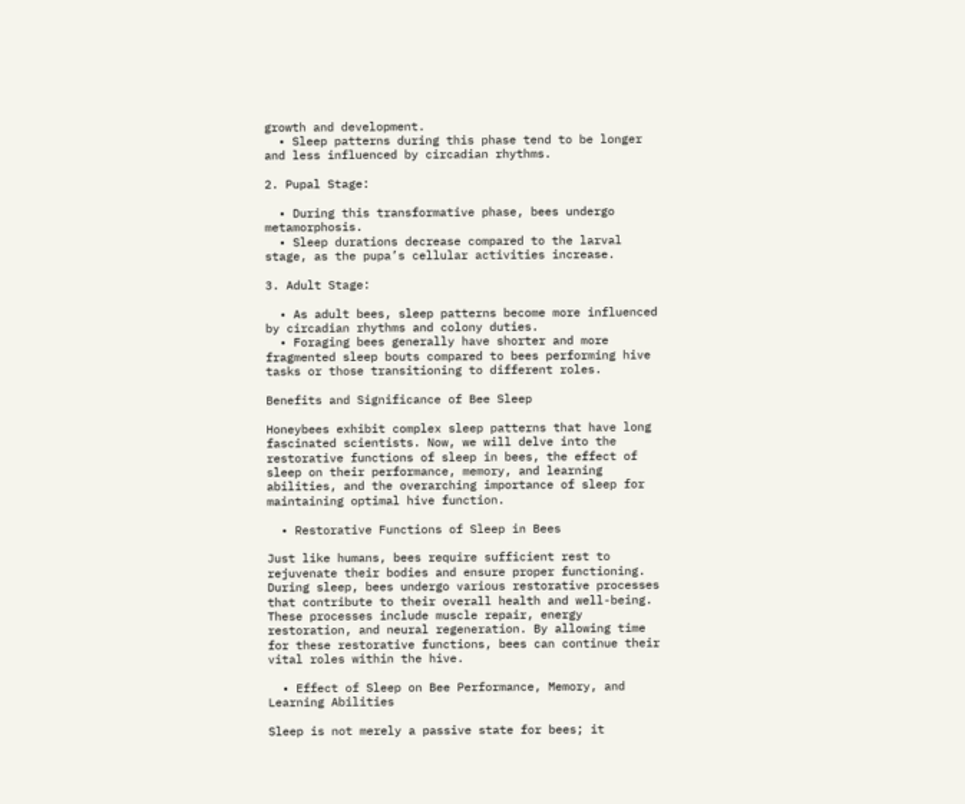growth and development.
  • Sleep patterns during this phase tend to be longer and less influenced by circadian rhythms.

2. Pupal Stage:

  • During this transformative phase, bees undergo metamorphosis.
  • Sleep durations decrease compared to the larval stage, as the pupa’s cellular activities increase.

3. Adult Stage:

  • As adult bees, sleep patterns become more influenced by circadian rhythms and colony duties.
  • Foraging bees generally have shorter and more fragmented sleep bouts compared to bees performing hive tasks or those transitioning to different roles.

Benefits and Significance of Bee Sleep

Honeybees exhibit complex sleep patterns that have long fascinated scientists. Now, we will delve into the restorative functions of sleep in bees, the effect of sleep on their performance, memory, and learning abilities, and the overarching importance of sleep for maintaining optimal hive function.

  • Restorative Functions of Sleep in Bees

Just like humans, bees require sufficient rest to rejuvenate their bodies and ensure proper functioning. During sleep, bees undergo various restorative processes that contribute to their overall health and well-being. These processes include muscle repair, energy restoration, and neural regeneration. By allowing time for these restorative functions, bees can continue their vital roles within the hive.

  • Effect of Sleep on Bee Performance, Memory, and Learning Abilities

Sleep is not merely a passive state for bees; it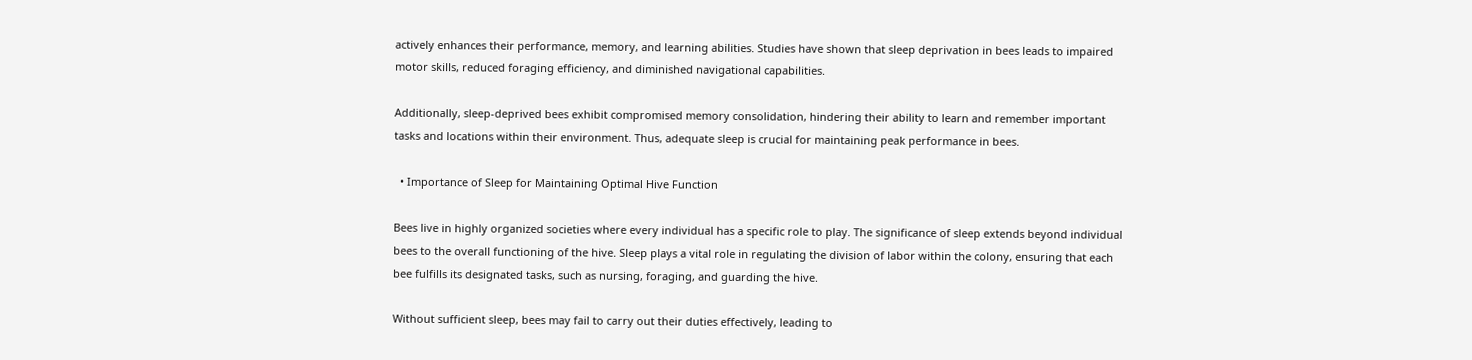actively enhances their performance, memory, and learning abilities. Studies have shown that sleep deprivation in bees leads to impaired motor skills, reduced foraging efficiency, and diminished navigational capabilities.

Additionally, sleep-deprived bees exhibit compromised memory consolidation, hindering their ability to learn and remember important tasks and locations within their environment. Thus, adequate sleep is crucial for maintaining peak performance in bees.

  • Importance of Sleep for Maintaining Optimal Hive Function

Bees live in highly organized societies where every individual has a specific role to play. The significance of sleep extends beyond individual bees to the overall functioning of the hive. Sleep plays a vital role in regulating the division of labor within the colony, ensuring that each bee fulfills its designated tasks, such as nursing, foraging, and guarding the hive.

Without sufficient sleep, bees may fail to carry out their duties effectively, leading to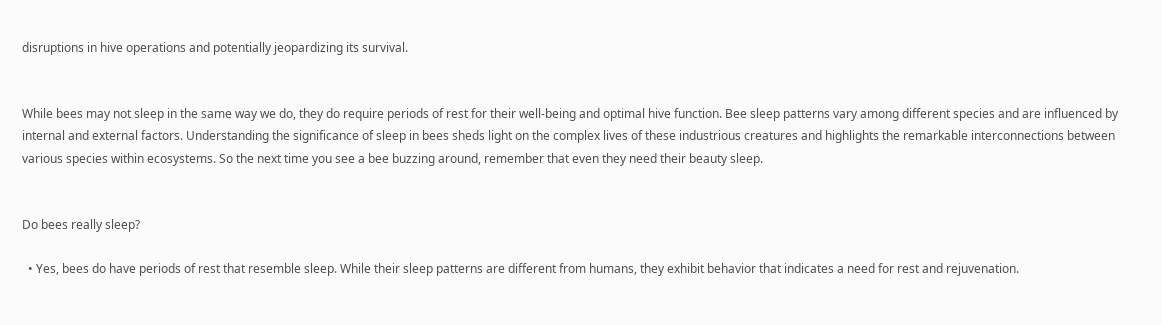disruptions in hive operations and potentially jeopardizing its survival.


While bees may not sleep in the same way we do, they do require periods of rest for their well-being and optimal hive function. Bee sleep patterns vary among different species and are influenced by internal and external factors. Understanding the significance of sleep in bees sheds light on the complex lives of these industrious creatures and highlights the remarkable interconnections between various species within ecosystems. So the next time you see a bee buzzing around, remember that even they need their beauty sleep.


Do bees really sleep?

  • Yes, bees do have periods of rest that resemble sleep. While their sleep patterns are different from humans, they exhibit behavior that indicates a need for rest and rejuvenation.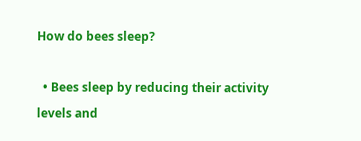How do bees sleep?

  • Bees sleep by reducing their activity levels and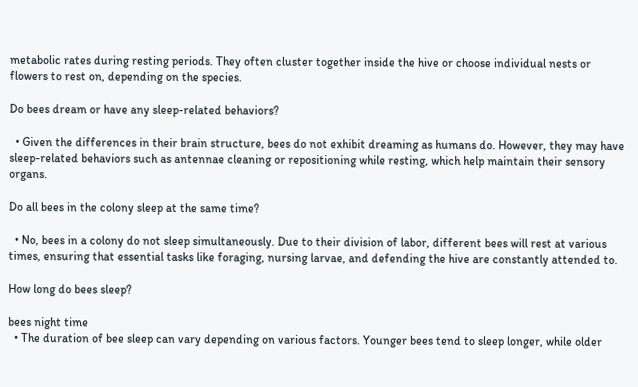metabolic rates during resting periods. They often cluster together inside the hive or choose individual nests or flowers to rest on, depending on the species.

Do bees dream or have any sleep-related behaviors?

  • Given the differences in their brain structure, bees do not exhibit dreaming as humans do. However, they may have sleep-related behaviors such as antennae cleaning or repositioning while resting, which help maintain their sensory organs.

Do all bees in the colony sleep at the same time?

  • No, bees in a colony do not sleep simultaneously. Due to their division of labor, different bees will rest at various times, ensuring that essential tasks like foraging, nursing larvae, and defending the hive are constantly attended to.

How long do bees sleep?

bees night time
  • The duration of bee sleep can vary depending on various factors. Younger bees tend to sleep longer, while older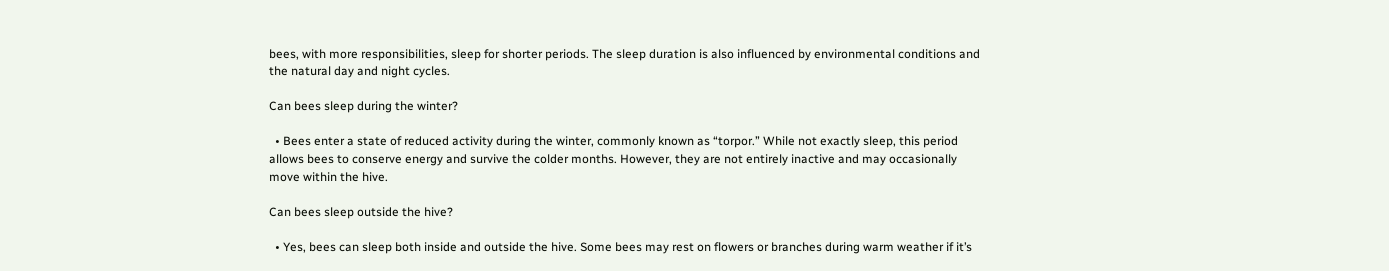bees, with more responsibilities, sleep for shorter periods. The sleep duration is also influenced by environmental conditions and the natural day and night cycles.

Can bees sleep during the winter?

  • Bees enter a state of reduced activity during the winter, commonly known as “torpor.” While not exactly sleep, this period allows bees to conserve energy and survive the colder months. However, they are not entirely inactive and may occasionally move within the hive.

Can bees sleep outside the hive?

  • Yes, bees can sleep both inside and outside the hive. Some bees may rest on flowers or branches during warm weather if it’s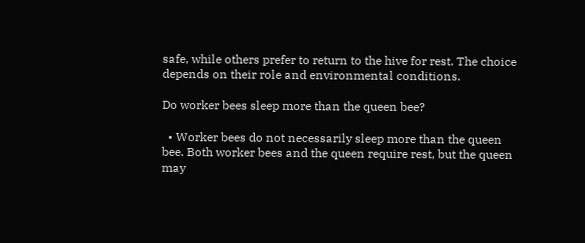safe, while others prefer to return to the hive for rest. The choice depends on their role and environmental conditions.

Do worker bees sleep more than the queen bee?

  • Worker bees do not necessarily sleep more than the queen bee. Both worker bees and the queen require rest, but the queen may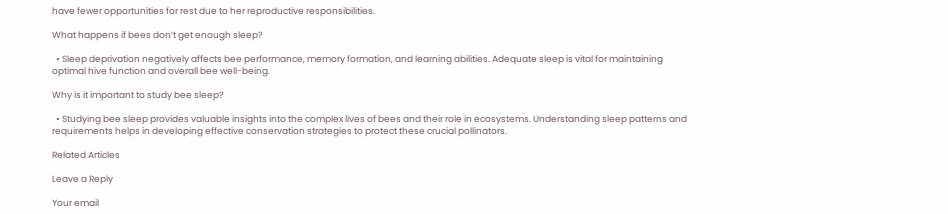have fewer opportunities for rest due to her reproductive responsibilities.

What happens if bees don’t get enough sleep?

  • Sleep deprivation negatively affects bee performance, memory formation, and learning abilities. Adequate sleep is vital for maintaining optimal hive function and overall bee well-being.

Why is it important to study bee sleep?

  • Studying bee sleep provides valuable insights into the complex lives of bees and their role in ecosystems. Understanding sleep patterns and requirements helps in developing effective conservation strategies to protect these crucial pollinators.

Related Articles

Leave a Reply

Your email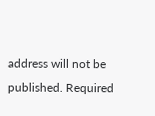address will not be published. Required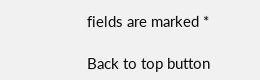fields are marked *

Back to top button